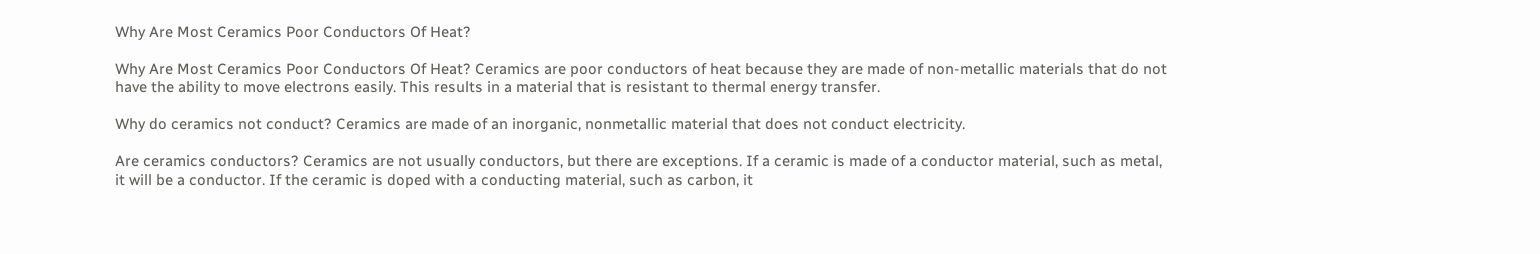Why Are Most Ceramics Poor Conductors Of Heat?

Why Are Most Ceramics Poor Conductors Of Heat? Ceramics are poor conductors of heat because they are made of non-metallic materials that do not have the ability to move electrons easily. This results in a material that is resistant to thermal energy transfer.

Why do ceramics not conduct? Ceramics are made of an inorganic, nonmetallic material that does not conduct electricity.

Are ceramics conductors? Ceramics are not usually conductors, but there are exceptions. If a ceramic is made of a conductor material, such as metal, it will be a conductor. If the ceramic is doped with a conducting material, such as carbon, it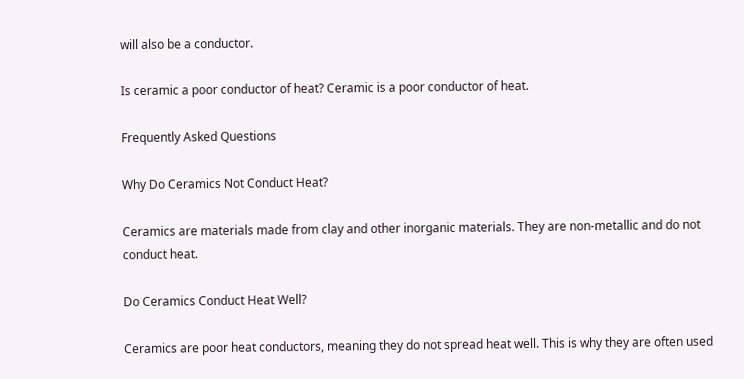will also be a conductor.

Is ceramic a poor conductor of heat? Ceramic is a poor conductor of heat.

Frequently Asked Questions

Why Do Ceramics Not Conduct Heat?

Ceramics are materials made from clay and other inorganic materials. They are non-metallic and do not conduct heat.

Do Ceramics Conduct Heat Well?

Ceramics are poor heat conductors, meaning they do not spread heat well. This is why they are often used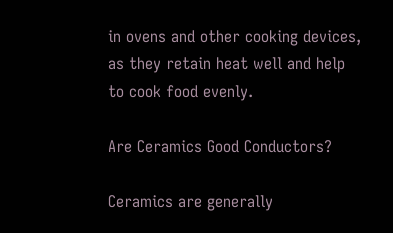in ovens and other cooking devices, as they retain heat well and help to cook food evenly.

Are Ceramics Good Conductors?

Ceramics are generally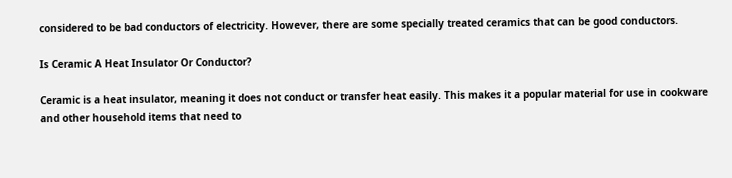considered to be bad conductors of electricity. However, there are some specially treated ceramics that can be good conductors.

Is Ceramic A Heat Insulator Or Conductor?

Ceramic is a heat insulator, meaning it does not conduct or transfer heat easily. This makes it a popular material for use in cookware and other household items that need to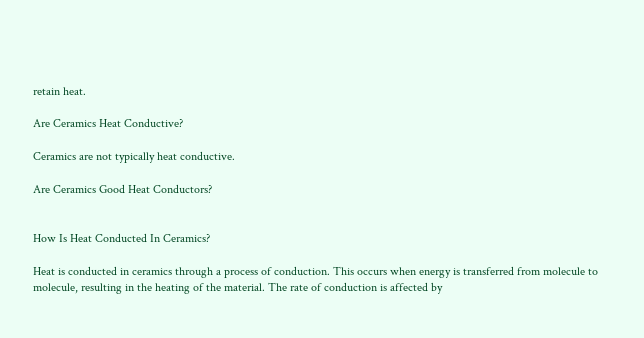retain heat.

Are Ceramics Heat Conductive?

Ceramics are not typically heat conductive.

Are Ceramics Good Heat Conductors?


How Is Heat Conducted In Ceramics?

Heat is conducted in ceramics through a process of conduction. This occurs when energy is transferred from molecule to molecule, resulting in the heating of the material. The rate of conduction is affected by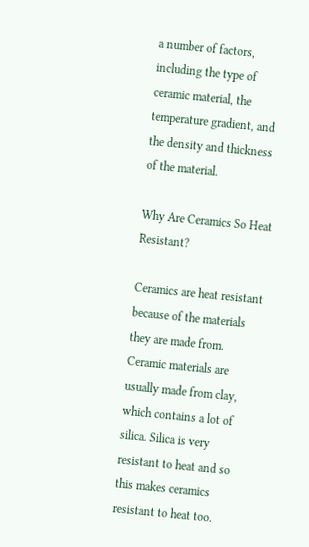a number of factors, including the type of ceramic material, the temperature gradient, and the density and thickness of the material.

Why Are Ceramics So Heat Resistant?

Ceramics are heat resistant because of the materials they are made from. Ceramic materials are usually made from clay, which contains a lot of silica. Silica is very resistant to heat and so this makes ceramics resistant to heat too.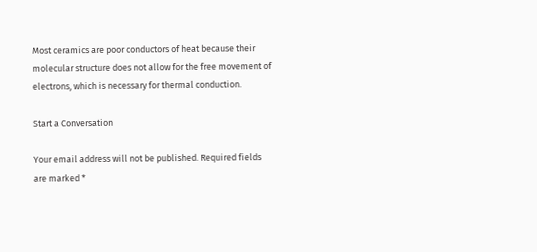Most ceramics are poor conductors of heat because their molecular structure does not allow for the free movement of electrons, which is necessary for thermal conduction.

Start a Conversation

Your email address will not be published. Required fields are marked *